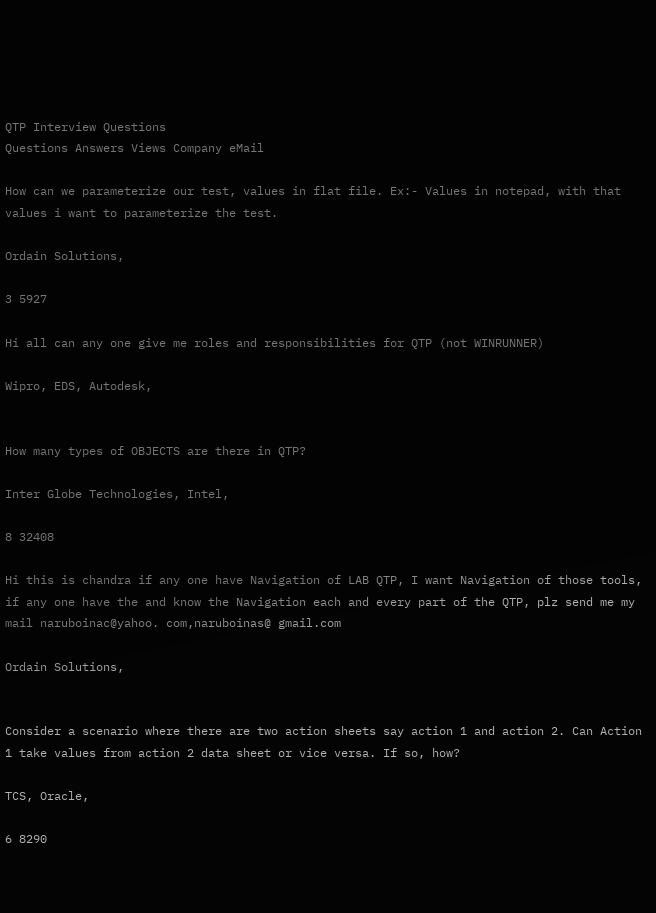QTP Interview Questions
Questions Answers Views Company eMail

How can we parameterize our test, values in flat file. Ex:- Values in notepad, with that values i want to parameterize the test.

Ordain Solutions,

3 5927

Hi all can any one give me roles and responsibilities for QTP (not WINRUNNER)

Wipro, EDS, Autodesk,


How many types of OBJECTS are there in QTP?

Inter Globe Technologies, Intel,

8 32408

Hi this is chandra if any one have Navigation of LAB QTP, I want Navigation of those tools, if any one have the and know the Navigation each and every part of the QTP, plz send me my mail naruboinac@yahoo. com,naruboinas@ gmail.com

Ordain Solutions,


Consider a scenario where there are two action sheets say action 1 and action 2. Can Action 1 take values from action 2 data sheet or vice versa. If so, how?

TCS, Oracle,

6 8290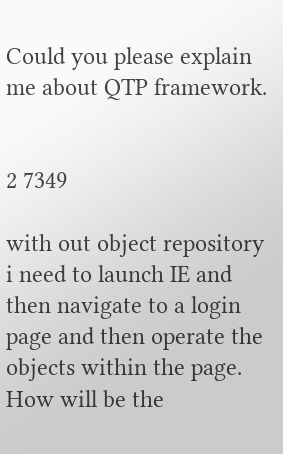Could you please explain me about QTP framework.


2 7349

with out object repository i need to launch IE and then navigate to a login page and then operate the objects within the page. How will be the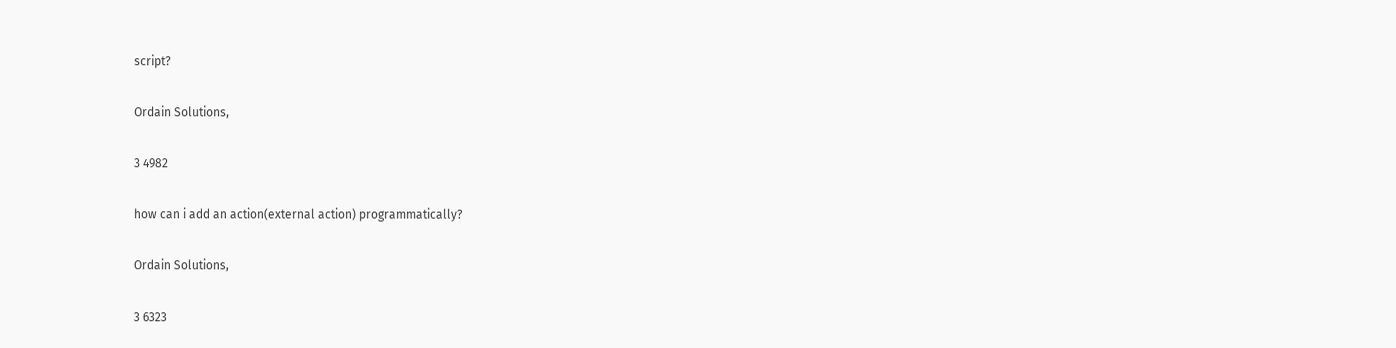script?

Ordain Solutions,

3 4982

how can i add an action(external action) programmatically?

Ordain Solutions,

3 6323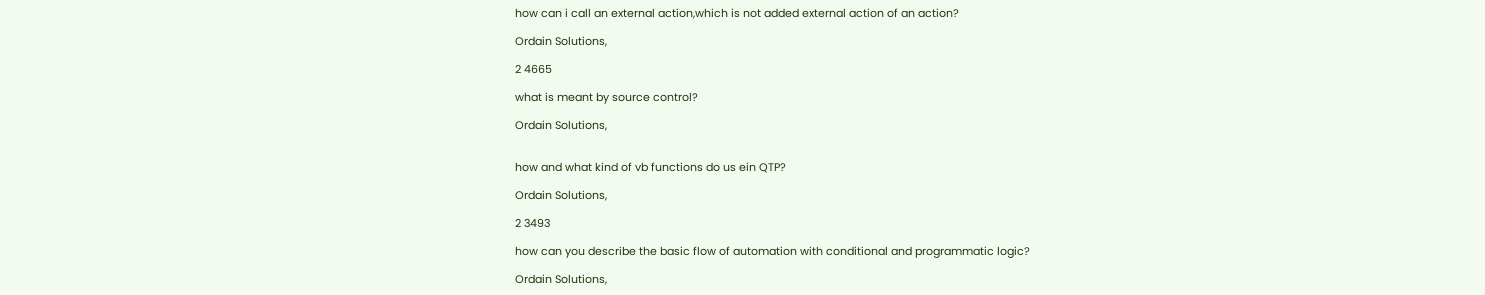how can i call an external action,which is not added external action of an action?

Ordain Solutions,

2 4665

what is meant by source control?

Ordain Solutions,


how and what kind of vb functions do us ein QTP?

Ordain Solutions,

2 3493

how can you describe the basic flow of automation with conditional and programmatic logic?

Ordain Solutions,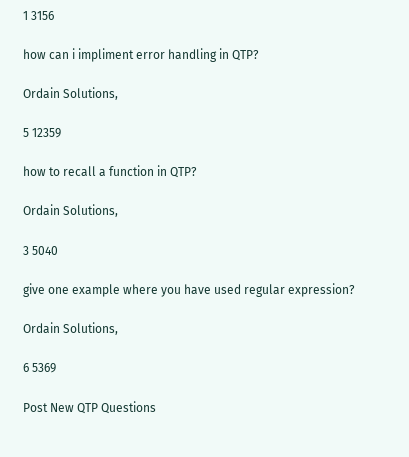1 3156

how can i impliment error handling in QTP?

Ordain Solutions,

5 12359

how to recall a function in QTP?

Ordain Solutions,

3 5040

give one example where you have used regular expression?

Ordain Solutions,

6 5369

Post New QTP Questions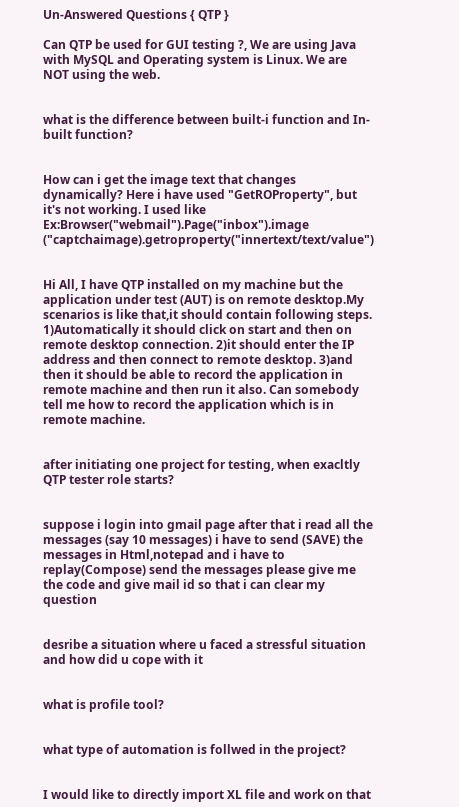Un-Answered Questions { QTP }

Can QTP be used for GUI testing ?, We are using Java with MySQL and Operating system is Linux. We are NOT using the web.


what is the difference between built-i function and In-built function?


How can i get the image text that changes dynamically? Here i have used "GetROProperty", but it's not working. I used like Ex:Browser("webmail").Page("inbox").image ("captchaimage).getroproperty("innertext/text/value")


Hi All, I have QTP installed on my machine but the application under test (AUT) is on remote desktop.My scenarios is like that,it should contain following steps. 1)Automatically it should click on start and then on remote desktop connection. 2)it should enter the IP address and then connect to remote desktop. 3)and then it should be able to record the application in remote machine and then run it also. Can somebody tell me how to record the application which is in remote machine.


after initiating one project for testing, when exacltly QTP tester role starts?


suppose i login into gmail page after that i read all the messages (say 10 messages) i have to send (SAVE) the messages in Html,notepad and i have to replay(Compose) send the messages please give me the code and give mail id so that i can clear my question


desribe a situation where u faced a stressful situation and how did u cope with it


what is profile tool?


what type of automation is follwed in the project?


I would like to directly import XL file and work on that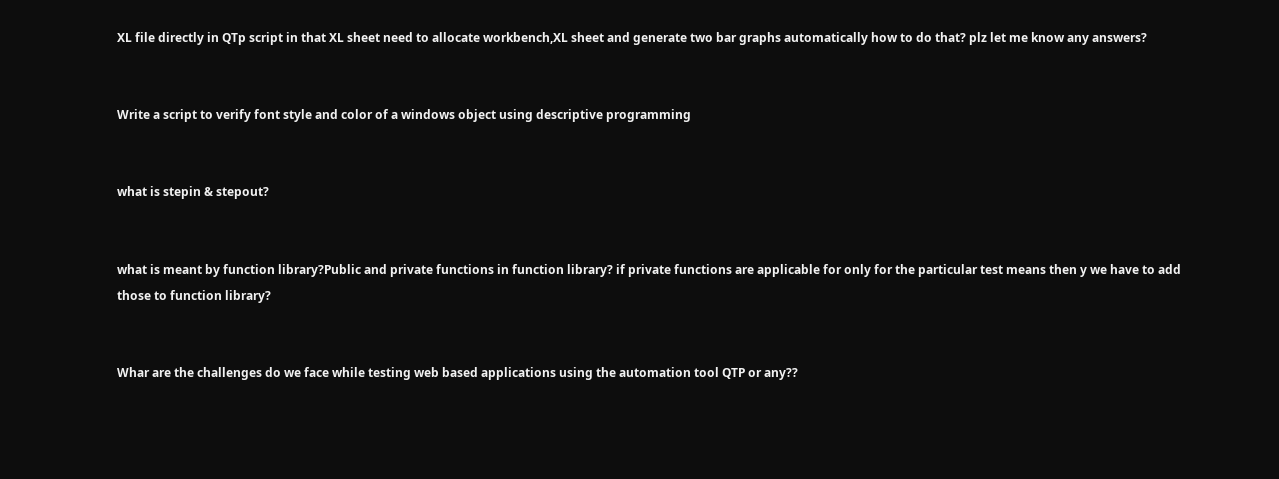XL file directly in QTp script in that XL sheet need to allocate workbench,XL sheet and generate two bar graphs automatically how to do that? plz let me know any answers?


Write a script to verify font style and color of a windows object using descriptive programming


what is stepin & stepout?


what is meant by function library?Public and private functions in function library? if private functions are applicable for only for the particular test means then y we have to add those to function library?


Whar are the challenges do we face while testing web based applications using the automation tool QTP or any??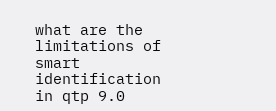what are the limitations of smart identification in qtp 9.0